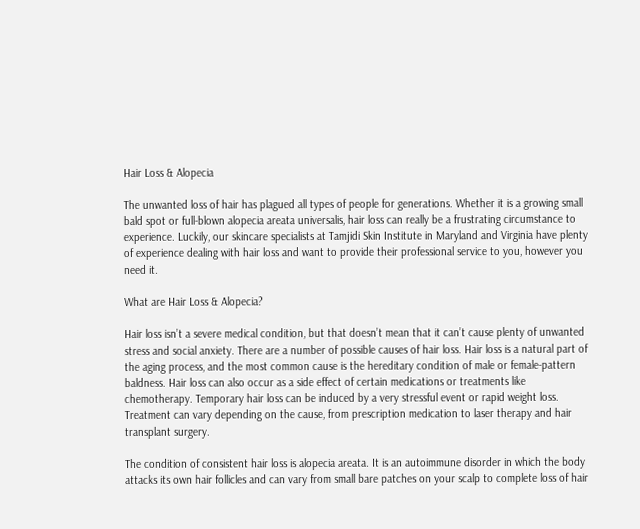Hair Loss & Alopecia

The unwanted loss of hair has plagued all types of people for generations. Whether it is a growing small bald spot or full-blown alopecia areata universalis, hair loss can really be a frustrating circumstance to experience. Luckily, our skincare specialists at Tamjidi Skin Institute in Maryland and Virginia have plenty of experience dealing with hair loss and want to provide their professional service to you, however you need it.

What are Hair Loss & Alopecia?

Hair loss isn’t a severe medical condition, but that doesn’t mean that it can’t cause plenty of unwanted stress and social anxiety. There are a number of possible causes of hair loss. Hair loss is a natural part of the aging process, and the most common cause is the hereditary condition of male or female-pattern baldness. Hair loss can also occur as a side effect of certain medications or treatments like chemotherapy. Temporary hair loss can be induced by a very stressful event or rapid weight loss. Treatment can vary depending on the cause, from prescription medication to laser therapy and hair transplant surgery.

The condition of consistent hair loss is alopecia areata. It is an autoimmune disorder in which the body attacks its own hair follicles and can vary from small bare patches on your scalp to complete loss of hair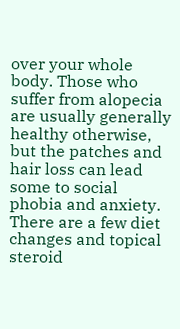over your whole body. Those who suffer from alopecia are usually generally healthy otherwise, but the patches and hair loss can lead some to social phobia and anxiety. There are a few diet changes and topical steroid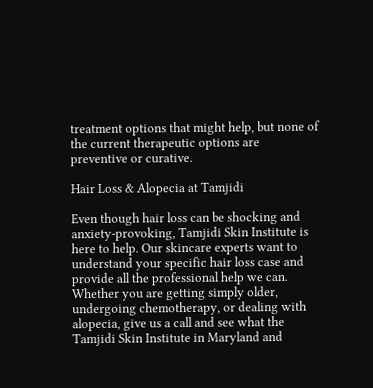treatment options that might help, but none of the current therapeutic options are preventive or curative.

Hair Loss & Alopecia at Tamjidi

Even though hair loss can be shocking and anxiety-provoking, Tamjidi Skin Institute is here to help. Our skincare experts want to understand your specific hair loss case and provide all the professional help we can. Whether you are getting simply older, undergoing chemotherapy, or dealing with alopecia, give us a call and see what the Tamjidi Skin Institute in Maryland and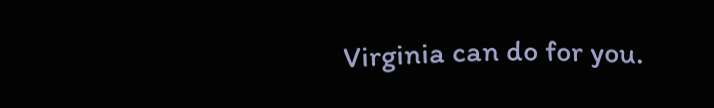Virginia can do for you.